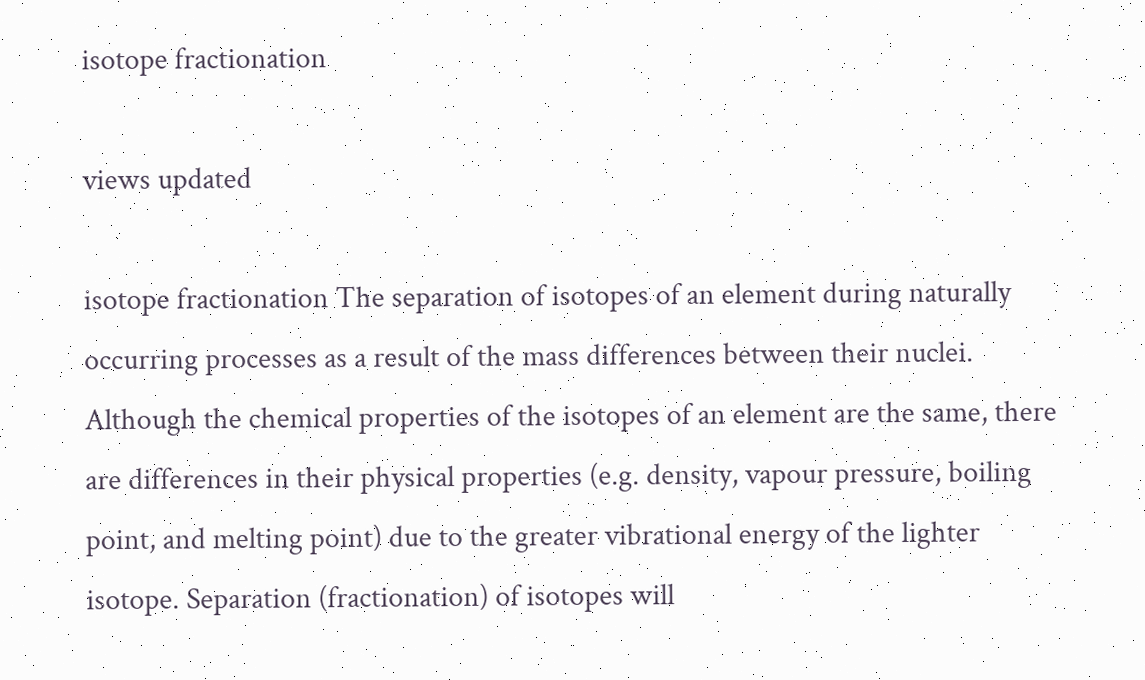isotope fractionation

views updated

isotope fractionation The separation of isotopes of an element during naturally occurring processes as a result of the mass differences between their nuclei. Although the chemical properties of the isotopes of an element are the same, there are differences in their physical properties (e.g. density, vapour pressure, boiling point, and melting point) due to the greater vibrational energy of the lighter isotope. Separation (fractionation) of isotopes will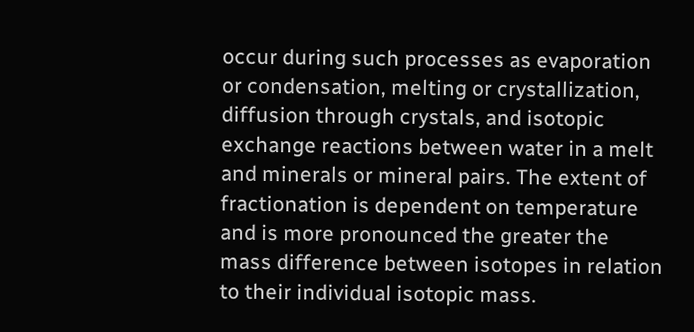occur during such processes as evaporation or condensation, melting or crystallization, diffusion through crystals, and isotopic exchange reactions between water in a melt and minerals or mineral pairs. The extent of fractionation is dependent on temperature and is more pronounced the greater the mass difference between isotopes in relation to their individual isotopic mass.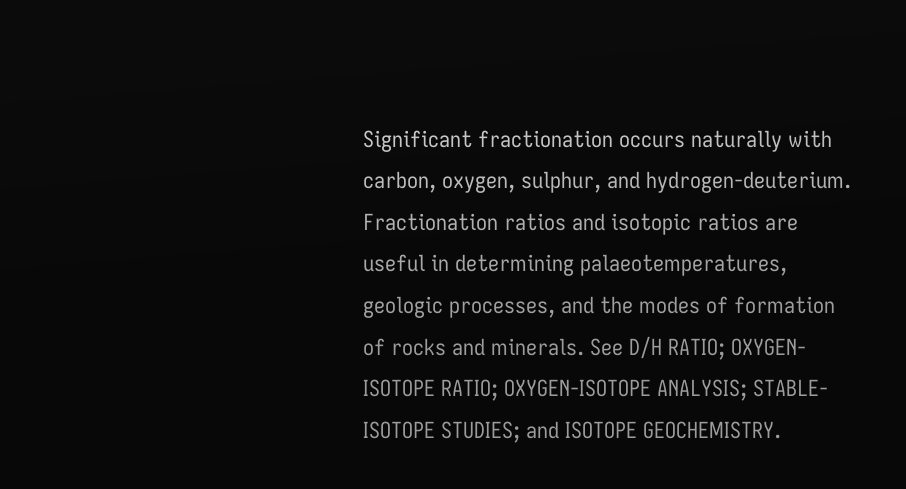Significant fractionation occurs naturally with carbon, oxygen, sulphur, and hydrogen-deuterium. Fractionation ratios and isotopic ratios are useful in determining palaeotemperatures, geologic processes, and the modes of formation of rocks and minerals. See D/H RATIO; OXYGEN-ISOTOPE RATIO; OXYGEN-ISOTOPE ANALYSIS; STABLE-ISOTOPE STUDIES; and ISOTOPE GEOCHEMISTRY.